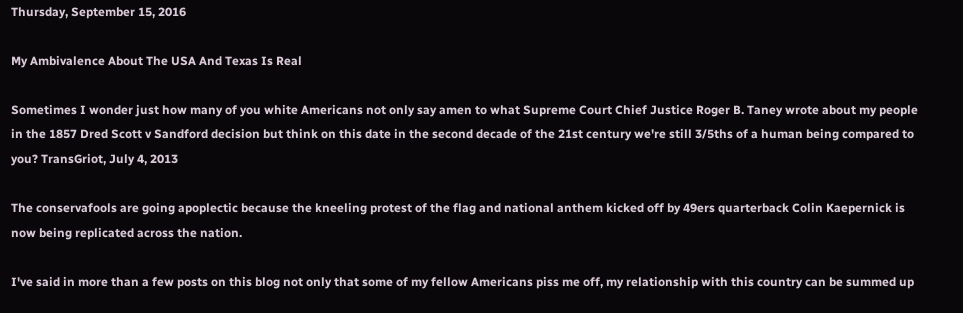Thursday, September 15, 2016

My Ambivalence About The USA And Texas Is Real

Sometimes I wonder just how many of you white Americans not only say amen to what Supreme Court Chief Justice Roger B. Taney wrote about my people in the 1857 Dred Scott v Sandford decision but think on this date in the second decade of the 21st century we're still 3/5ths of a human being compared to you? TransGriot, July 4, 2013

The conservafools are going apoplectic because the kneeling protest of the flag and national anthem kicked off by 49ers quarterback Colin Kaepernick is now being replicated across the nation.

I've said in more than a few posts on this blog not only that some of my fellow Americans piss me off, my relationship with this country can be summed up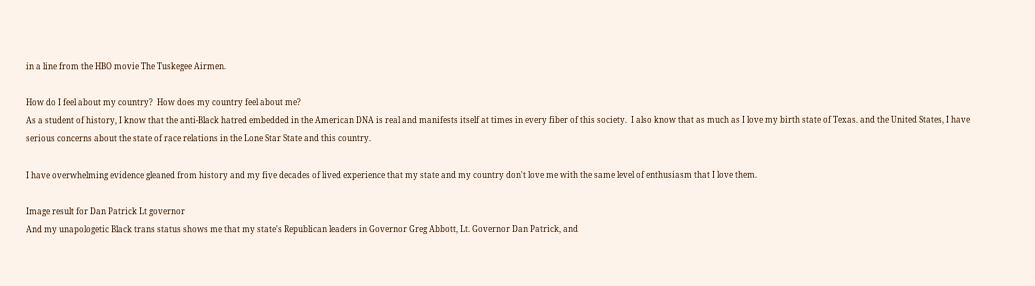in a line from the HBO movie The Tuskegee Airmen.

How do I feel about my country?  How does my country feel about me?
As a student of history, I know that the anti-Black hatred embedded in the American DNA is real and manifests itself at times in every fiber of this society.  I also know that as much as I love my birth state of Texas. and the United States, I have serious concerns about the state of race relations in the Lone Star State and this country.

I have overwhelming evidence gleaned from history and my five decades of lived experience that my state and my country don't love me with the same level of enthusiasm that I love them.

Image result for Dan Patrick Lt governor
And my unapologetic Black trans status shows me that my state's Republican leaders in Governor Greg Abbott, Lt. Governor Dan Patrick, and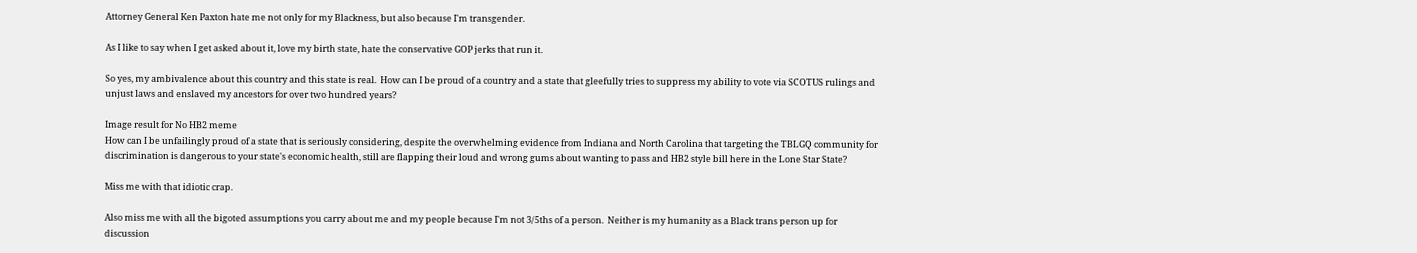Attorney General Ken Paxton hate me not only for my Blackness, but also because I'm transgender.

As I like to say when I get asked about it, love my birth state, hate the conservative GOP jerks that run it.

So yes, my ambivalence about this country and this state is real.  How can I be proud of a country and a state that gleefully tries to suppress my ability to vote via SCOTUS rulings and unjust laws and enslaved my ancestors for over two hundred years?

Image result for No HB2 meme
How can I be unfailingly proud of a state that is seriously considering, despite the overwhelming evidence from Indiana and North Carolina that targeting the TBLGQ community for discrimination is dangerous to your state's economic health, still are flapping their loud and wrong gums about wanting to pass and HB2 style bill here in the Lone Star State?

Miss me with that idiotic crap.

Also miss me with all the bigoted assumptions you carry about me and my people because I'm not 3/5ths of a person.  Neither is my humanity as a Black trans person up for discussion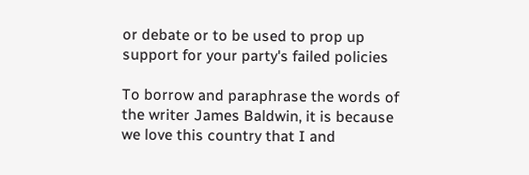or debate or to be used to prop up support for your party's failed policies

To borrow and paraphrase the words of the writer James Baldwin, it is because we love this country that I and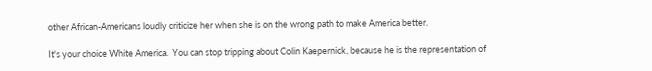other African-Americans loudly criticize her when she is on the wrong path to make America better.

It's your choice White America.  You can stop tripping about Colin Kaepernick, because he is the representation of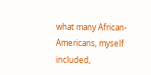what many African-Americans, myself included,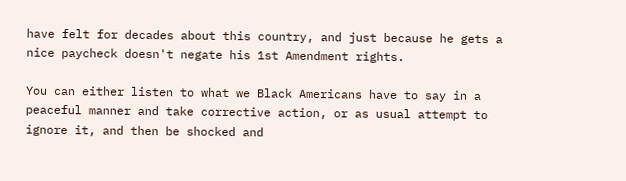have felt for decades about this country, and just because he gets a nice paycheck doesn't negate his 1st Amendment rights.

You can either listen to what we Black Americans have to say in a peaceful manner and take corrective action, or as usual attempt to ignore it, and then be shocked and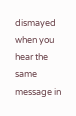dismayed when you hear the same message in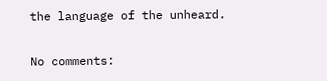the language of the unheard.

No comments: